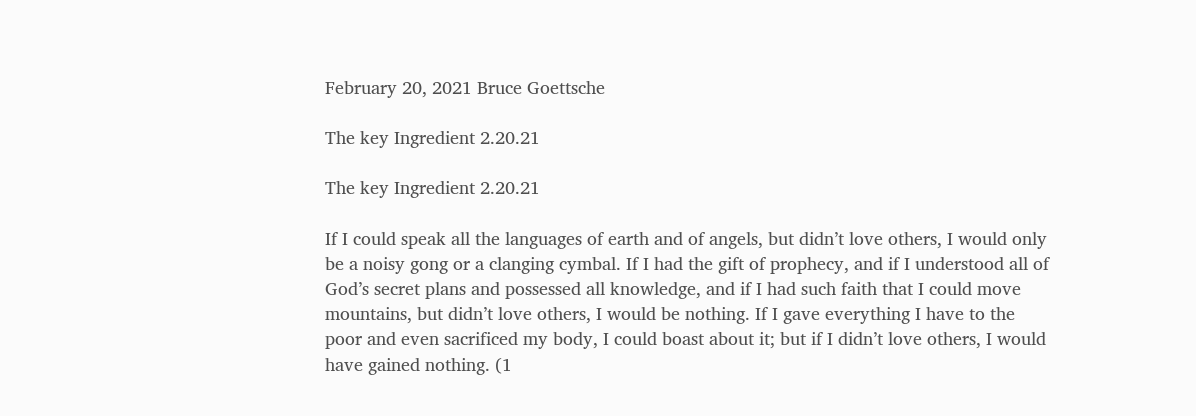February 20, 2021 Bruce Goettsche

The key Ingredient 2.20.21

The key Ingredient 2.20.21

If I could speak all the languages of earth and of angels, but didn’t love others, I would only be a noisy gong or a clanging cymbal. If I had the gift of prophecy, and if I understood all of God’s secret plans and possessed all knowledge, and if I had such faith that I could move mountains, but didn’t love others, I would be nothing. If I gave everything I have to the poor and even sacrificed my body, I could boast about it; but if I didn’t love others, I would have gained nothing. (1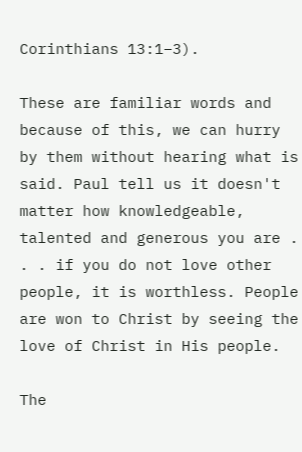Corinthians 13:1–3).

These are familiar words and because of this, we can hurry by them without hearing what is said. Paul tell us it doesn't matter how knowledgeable, talented and generous you are . . . if you do not love other people, it is worthless. People are won to Christ by seeing the love of Christ in His people.

The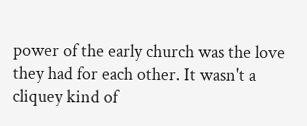power of the early church was the love they had for each other. It wasn't a cliquey kind of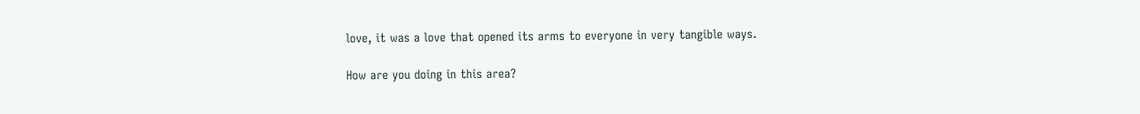love, it was a love that opened its arms to everyone in very tangible ways.

How are you doing in this area?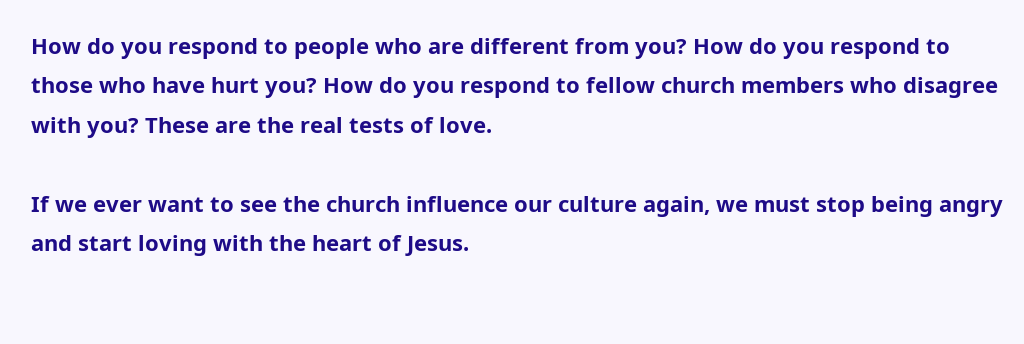How do you respond to people who are different from you? How do you respond to those who have hurt you? How do you respond to fellow church members who disagree with you? These are the real tests of love.

If we ever want to see the church influence our culture again, we must stop being angry and start loving with the heart of Jesus.